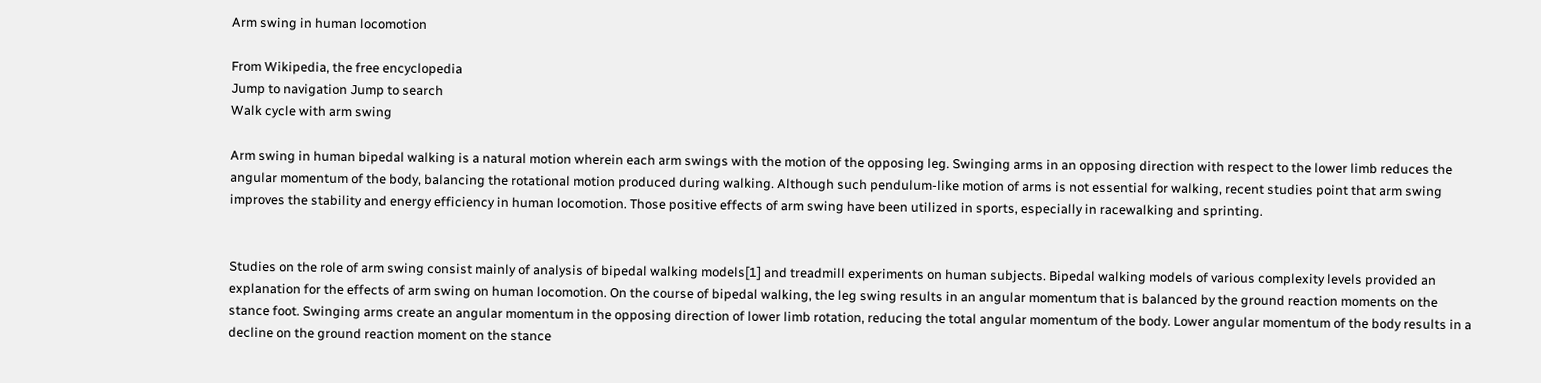Arm swing in human locomotion

From Wikipedia, the free encyclopedia
Jump to navigation Jump to search
Walk cycle with arm swing

Arm swing in human bipedal walking is a natural motion wherein each arm swings with the motion of the opposing leg. Swinging arms in an opposing direction with respect to the lower limb reduces the angular momentum of the body, balancing the rotational motion produced during walking. Although such pendulum-like motion of arms is not essential for walking, recent studies point that arm swing improves the stability and energy efficiency in human locomotion. Those positive effects of arm swing have been utilized in sports, especially in racewalking and sprinting.


Studies on the role of arm swing consist mainly of analysis of bipedal walking models[1] and treadmill experiments on human subjects. Bipedal walking models of various complexity levels provided an explanation for the effects of arm swing on human locomotion. On the course of bipedal walking, the leg swing results in an angular momentum that is balanced by the ground reaction moments on the stance foot. Swinging arms create an angular momentum in the opposing direction of lower limb rotation, reducing the total angular momentum of the body. Lower angular momentum of the body results in a decline on the ground reaction moment on the stance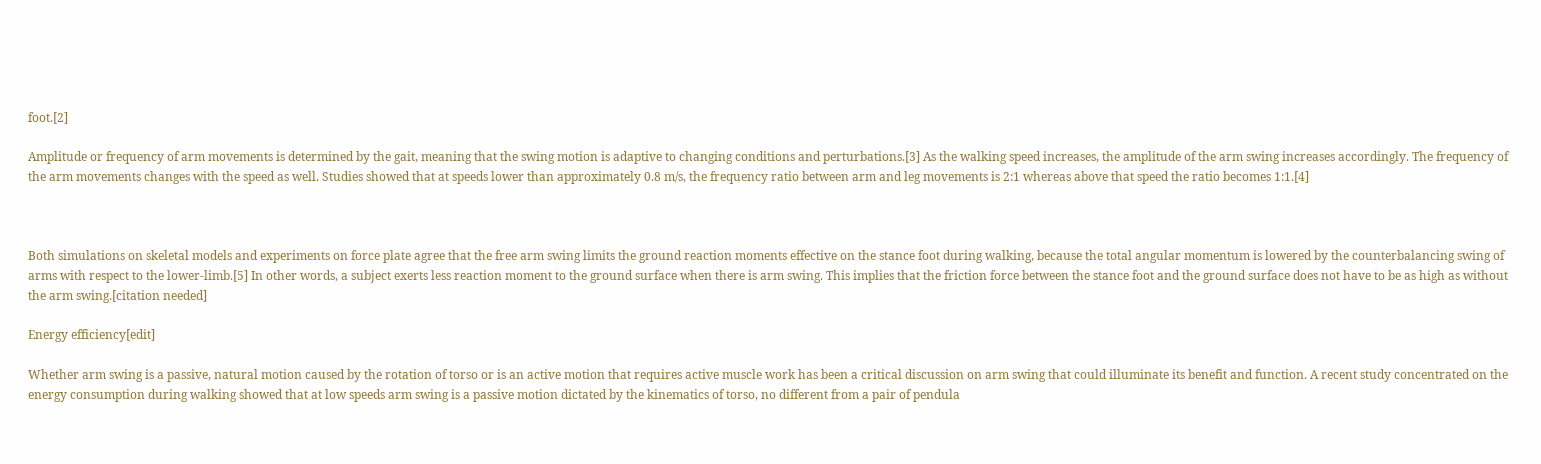foot.[2]

Amplitude or frequency of arm movements is determined by the gait, meaning that the swing motion is adaptive to changing conditions and perturbations.[3] As the walking speed increases, the amplitude of the arm swing increases accordingly. The frequency of the arm movements changes with the speed as well. Studies showed that at speeds lower than approximately 0.8 m/s, the frequency ratio between arm and leg movements is 2:1 whereas above that speed the ratio becomes 1:1.[4]



Both simulations on skeletal models and experiments on force plate agree that the free arm swing limits the ground reaction moments effective on the stance foot during walking, because the total angular momentum is lowered by the counterbalancing swing of arms with respect to the lower-limb.[5] In other words, a subject exerts less reaction moment to the ground surface when there is arm swing. This implies that the friction force between the stance foot and the ground surface does not have to be as high as without the arm swing.[citation needed]

Energy efficiency[edit]

Whether arm swing is a passive, natural motion caused by the rotation of torso or is an active motion that requires active muscle work has been a critical discussion on arm swing that could illuminate its benefit and function. A recent study concentrated on the energy consumption during walking showed that at low speeds arm swing is a passive motion dictated by the kinematics of torso, no different from a pair of pendula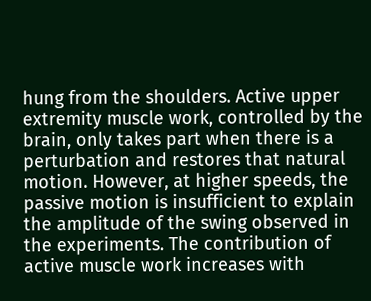hung from the shoulders. Active upper extremity muscle work, controlled by the brain, only takes part when there is a perturbation and restores that natural motion. However, at higher speeds, the passive motion is insufficient to explain the amplitude of the swing observed in the experiments. The contribution of active muscle work increases with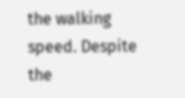the walking speed. Despite the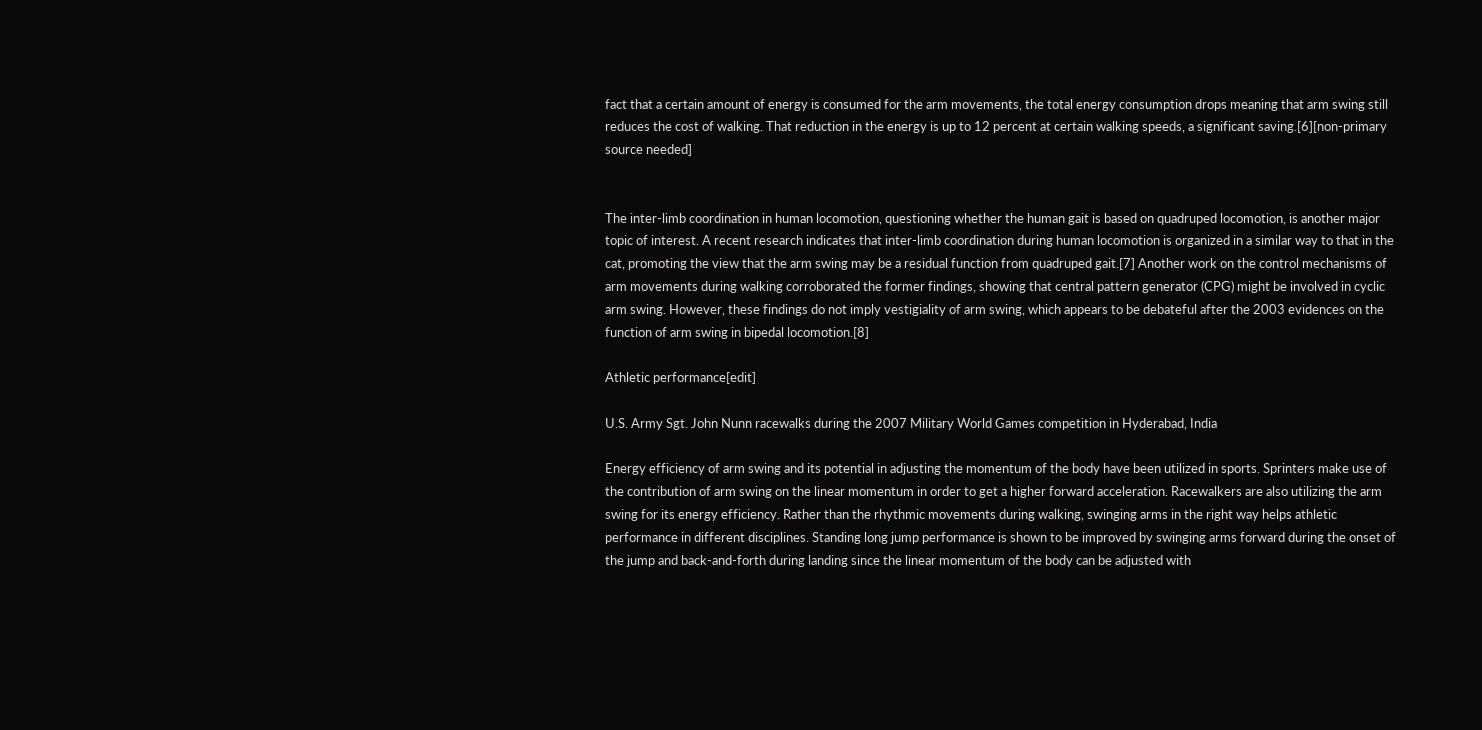fact that a certain amount of energy is consumed for the arm movements, the total energy consumption drops meaning that arm swing still reduces the cost of walking. That reduction in the energy is up to 12 percent at certain walking speeds, a significant saving.[6][non-primary source needed]


The inter-limb coordination in human locomotion, questioning whether the human gait is based on quadruped locomotion, is another major topic of interest. A recent research indicates that inter-limb coordination during human locomotion is organized in a similar way to that in the cat, promoting the view that the arm swing may be a residual function from quadruped gait.[7] Another work on the control mechanisms of arm movements during walking corroborated the former findings, showing that central pattern generator (CPG) might be involved in cyclic arm swing. However, these findings do not imply vestigiality of arm swing, which appears to be debateful after the 2003 evidences on the function of arm swing in bipedal locomotion.[8]

Athletic performance[edit]

U.S. Army Sgt. John Nunn racewalks during the 2007 Military World Games competition in Hyderabad, India

Energy efficiency of arm swing and its potential in adjusting the momentum of the body have been utilized in sports. Sprinters make use of the contribution of arm swing on the linear momentum in order to get a higher forward acceleration. Racewalkers are also utilizing the arm swing for its energy efficiency. Rather than the rhythmic movements during walking, swinging arms in the right way helps athletic performance in different disciplines. Standing long jump performance is shown to be improved by swinging arms forward during the onset of the jump and back-and-forth during landing since the linear momentum of the body can be adjusted with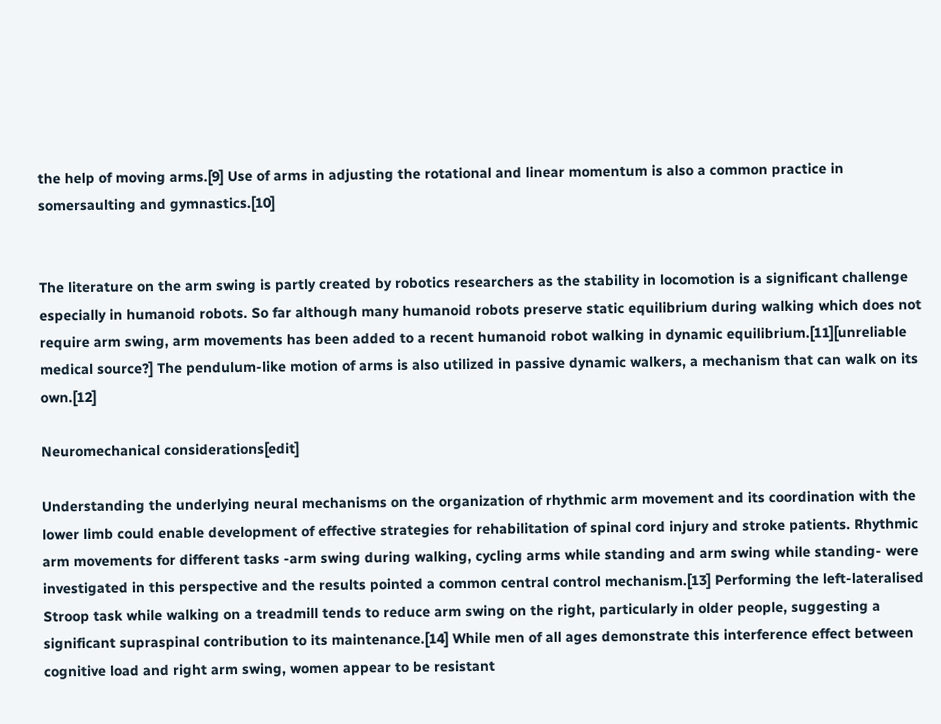the help of moving arms.[9] Use of arms in adjusting the rotational and linear momentum is also a common practice in somersaulting and gymnastics.[10]


The literature on the arm swing is partly created by robotics researchers as the stability in locomotion is a significant challenge especially in humanoid robots. So far although many humanoid robots preserve static equilibrium during walking which does not require arm swing, arm movements has been added to a recent humanoid robot walking in dynamic equilibrium.[11][unreliable medical source?] The pendulum-like motion of arms is also utilized in passive dynamic walkers, a mechanism that can walk on its own.[12]

Neuromechanical considerations[edit]

Understanding the underlying neural mechanisms on the organization of rhythmic arm movement and its coordination with the lower limb could enable development of effective strategies for rehabilitation of spinal cord injury and stroke patients. Rhythmic arm movements for different tasks -arm swing during walking, cycling arms while standing and arm swing while standing- were investigated in this perspective and the results pointed a common central control mechanism.[13] Performing the left-lateralised Stroop task while walking on a treadmill tends to reduce arm swing on the right, particularly in older people, suggesting a significant supraspinal contribution to its maintenance.[14] While men of all ages demonstrate this interference effect between cognitive load and right arm swing, women appear to be resistant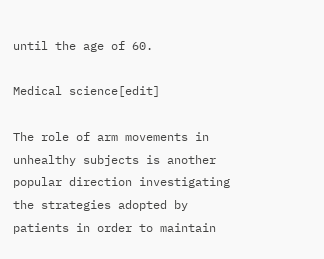until the age of 60.

Medical science[edit]

The role of arm movements in unhealthy subjects is another popular direction investigating the strategies adopted by patients in order to maintain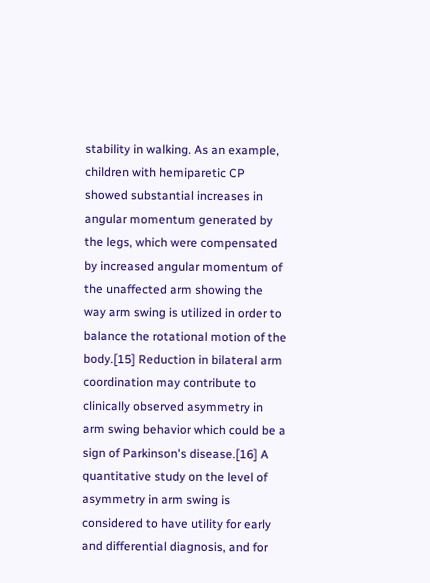stability in walking. As an example, children with hemiparetic CP showed substantial increases in angular momentum generated by the legs, which were compensated by increased angular momentum of the unaffected arm showing the way arm swing is utilized in order to balance the rotational motion of the body.[15] Reduction in bilateral arm coordination may contribute to clinically observed asymmetry in arm swing behavior which could be a sign of Parkinson's disease.[16] A quantitative study on the level of asymmetry in arm swing is considered to have utility for early and differential diagnosis, and for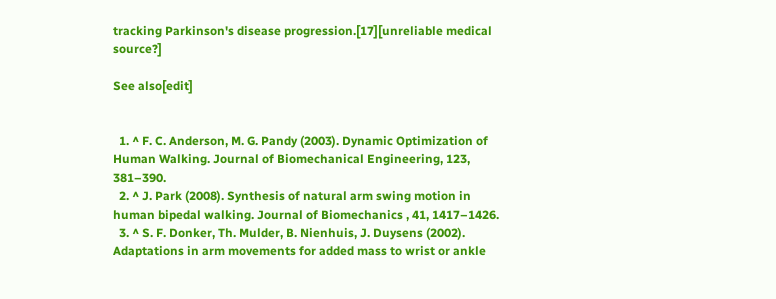tracking Parkinson's disease progression.[17][unreliable medical source?]

See also[edit]


  1. ^ F. C. Anderson, M. G. Pandy (2003). Dynamic Optimization of Human Walking. Journal of Biomechanical Engineering, 123, 381–390.
  2. ^ J. Park (2008). Synthesis of natural arm swing motion in human bipedal walking. Journal of Biomechanics , 41, 1417–1426.
  3. ^ S. F. Donker, Th. Mulder, B. Nienhuis, J. Duysens (2002). Adaptations in arm movements for added mass to wrist or ankle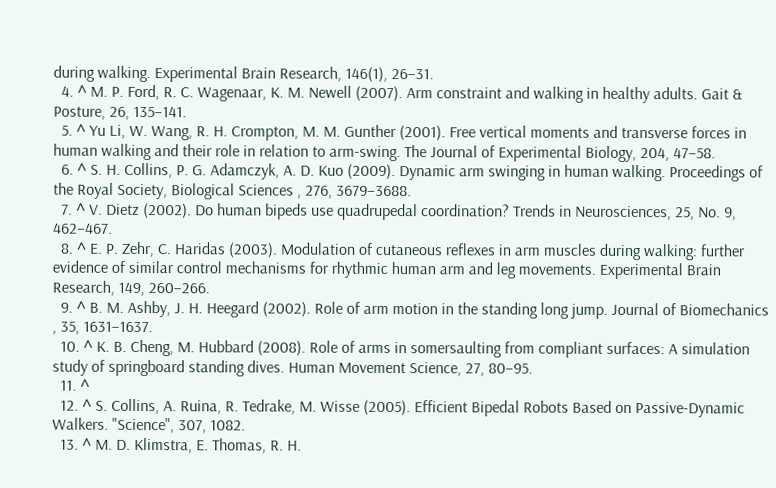during walking. Experimental Brain Research, 146(1), 26–31.
  4. ^ M. P. Ford, R. C. Wagenaar, K. M. Newell (2007). Arm constraint and walking in healthy adults. Gait & Posture, 26, 135–141.
  5. ^ Yu Li, W. Wang, R. H. Crompton, M. M. Gunther (2001). Free vertical moments and transverse forces in human walking and their role in relation to arm-swing. The Journal of Experimental Biology, 204, 47–58.
  6. ^ S. H. Collins, P. G. Adamczyk, A. D. Kuo (2009). Dynamic arm swinging in human walking. Proceedings of the Royal Society, Biological Sciences , 276, 3679–3688.
  7. ^ V. Dietz (2002). Do human bipeds use quadrupedal coordination? Trends in Neurosciences, 25, No. 9, 462–467.
  8. ^ E. P. Zehr, C. Haridas (2003). Modulation of cutaneous reflexes in arm muscles during walking: further evidence of similar control mechanisms for rhythmic human arm and leg movements. Experimental Brain Research, 149, 260–266.
  9. ^ B. M. Ashby, J. H. Heegard (2002). Role of arm motion in the standing long jump. Journal of Biomechanics , 35, 1631–1637.
  10. ^ K. B. Cheng, M. Hubbard (2008). Role of arms in somersaulting from compliant surfaces: A simulation study of springboard standing dives. Human Movement Science, 27, 80–95.
  11. ^
  12. ^ S. Collins, A. Ruina, R. Tedrake, M. Wisse (2005). Efficient Bipedal Robots Based on Passive-Dynamic Walkers. "Science", 307, 1082.
  13. ^ M. D. Klimstra, E. Thomas, R. H.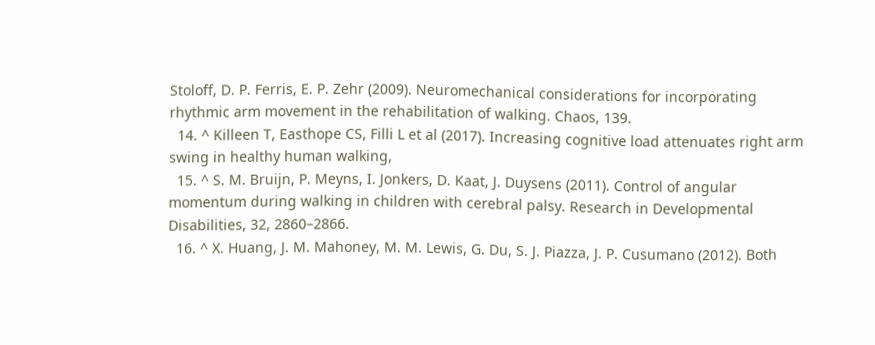Stoloff, D. P. Ferris, E. P. Zehr (2009). Neuromechanical considerations for incorporating rhythmic arm movement in the rehabilitation of walking. Chaos, 139.
  14. ^ Killeen T, Easthope CS, Filli L et al (2017). Increasing cognitive load attenuates right arm swing in healthy human walking,
  15. ^ S. M. Bruijn, P. Meyns, I. Jonkers, D. Kaat, J. Duysens (2011). Control of angular momentum during walking in children with cerebral palsy. Research in Developmental Disabilities, 32, 2860–2866.
  16. ^ X. Huang, J. M. Mahoney, M. M. Lewis, G. Du, S. J. Piazza, J. P. Cusumano (2012). Both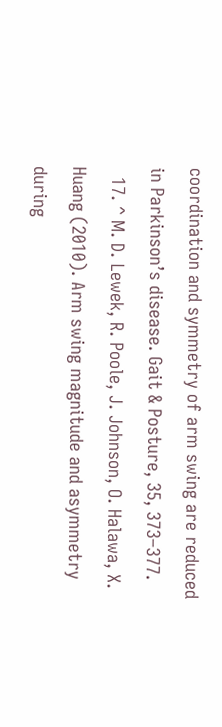coordination and symmetry of arm swing are reduced in Parkinson’s disease. Gait & Posture, 35, 373–377.
  17. ^ M. D. Lewek, R. Poole, J. Johnson, O. Halawa, X. Huang (2010). Arm swing magnitude and asymmetry during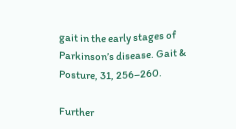gait in the early stages of Parkinson’s disease. Gait & Posture, 31, 256–260.

Further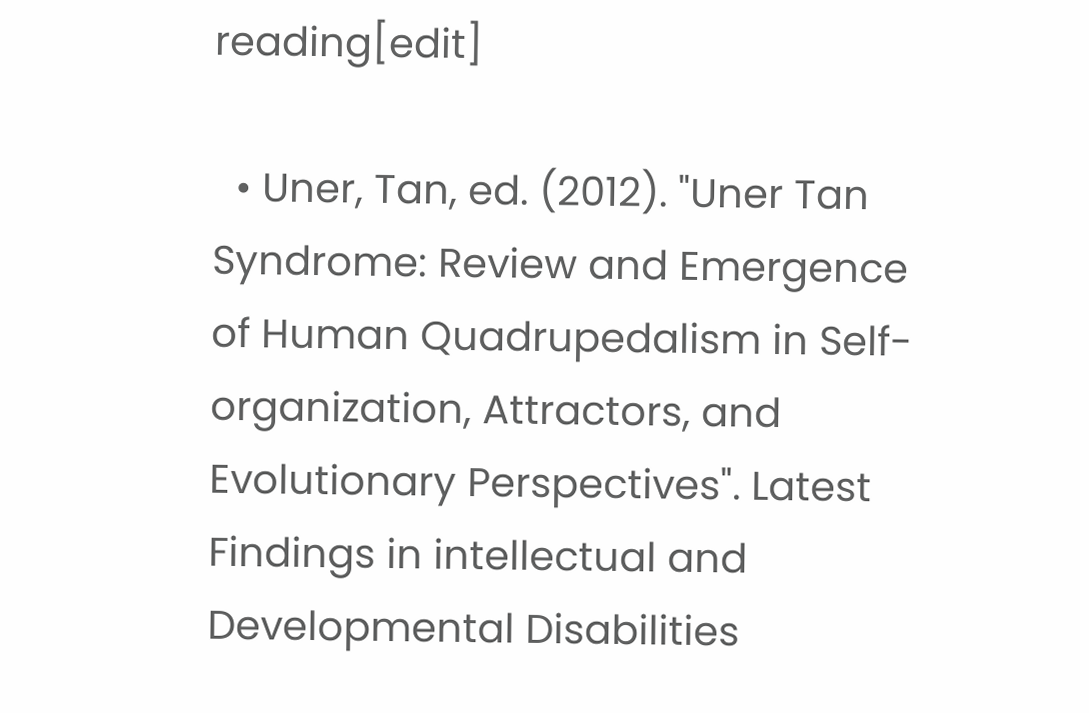reading[edit]

  • Uner, Tan, ed. (2012). "Uner Tan Syndrome: Review and Emergence of Human Quadrupedalism in Self-organization, Attractors, and Evolutionary Perspectives". Latest Findings in intellectual and Developmental Disabilities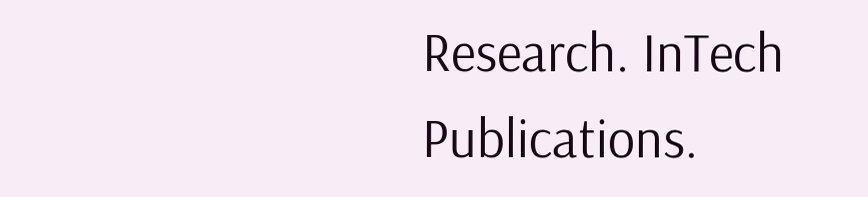Research. InTech Publications.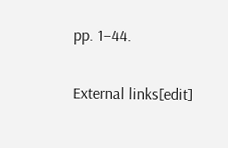pp. 1–44.

External links[edit]